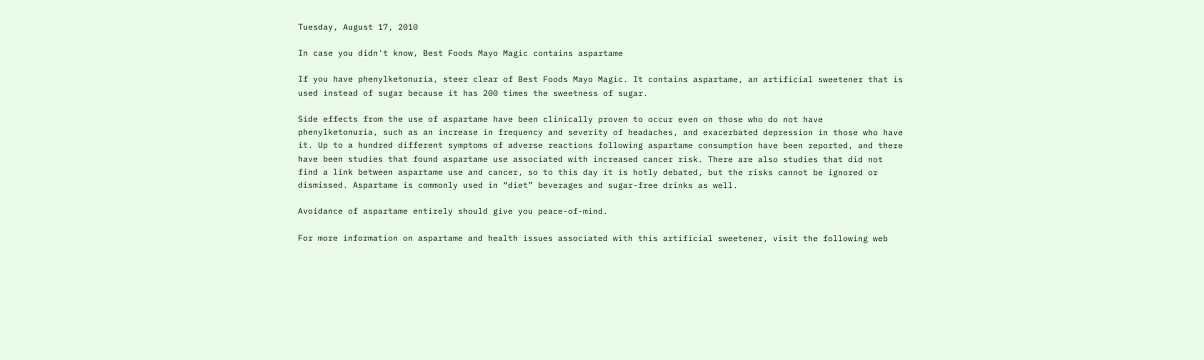Tuesday, August 17, 2010

In case you didn't know, Best Foods Mayo Magic contains aspartame

If you have phenylketonuria, steer clear of Best Foods Mayo Magic. It contains aspartame, an artificial sweetener that is used instead of sugar because it has 200 times the sweetness of sugar.

Side effects from the use of aspartame have been clinically proven to occur even on those who do not have phenylketonuria, such as an increase in frequency and severity of headaches, and exacerbated depression in those who have it. Up to a hundred different symptoms of adverse reactions following aspartame consumption have been reported, and there have been studies that found aspartame use associated with increased cancer risk. There are also studies that did not find a link between aspartame use and cancer, so to this day it is hotly debated, but the risks cannot be ignored or dismissed. Aspartame is commonly used in “diet” beverages and sugar-free drinks as well.

Avoidance of aspartame entirely should give you peace-of-mind.

For more information on aspartame and health issues associated with this artificial sweetener, visit the following web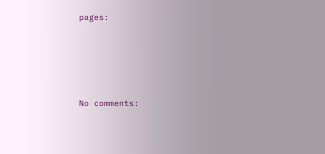pages:




No comments: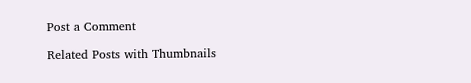Post a Comment

Related Posts with Thumbnails